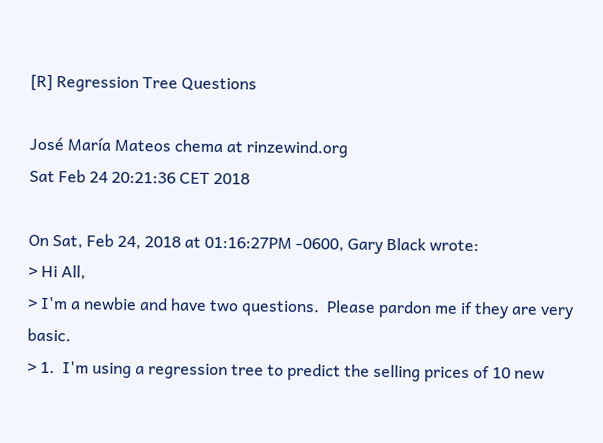[R] Regression Tree Questions

José María Mateos chema at rinzewind.org
Sat Feb 24 20:21:36 CET 2018

On Sat, Feb 24, 2018 at 01:16:27PM -0600, Gary Black wrote:
> Hi All,
> I'm a newbie and have two questions.  Please pardon me if they are very basic.
> 1.  I'm using a regression tree to predict the selling prices of 10 new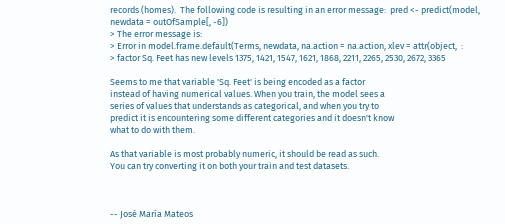records (homes).  The following code is resulting in an error message:  pred <- predict(model, newdata = outOfSample[, -6])
> The error message is:
> Error in model.frame.default(Terms, newdata, na.action = na.action, xlev = attr(object,  :
> factor Sq. Feet has new levels 1375, 1421, 1547, 1621, 1868, 2211, 2265, 2530, 2672, 3365

Seems to me that variable 'Sq. Feet' is being encoded as a factor
instead of having numerical values. When you train, the model sees a
series of values that understands as categorical, and when you try to
predict it is encountering some different categories and it doesn't know
what to do with them.

As that variable is most probably numeric, it should be read as such.
You can try converting it on both your train and test datasets.



-- José María Mateos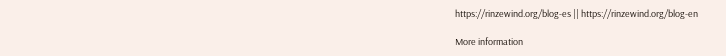https://rinzewind.org/blog-es || https://rinzewind.org/blog-en

More information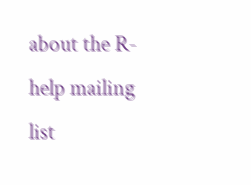about the R-help mailing list